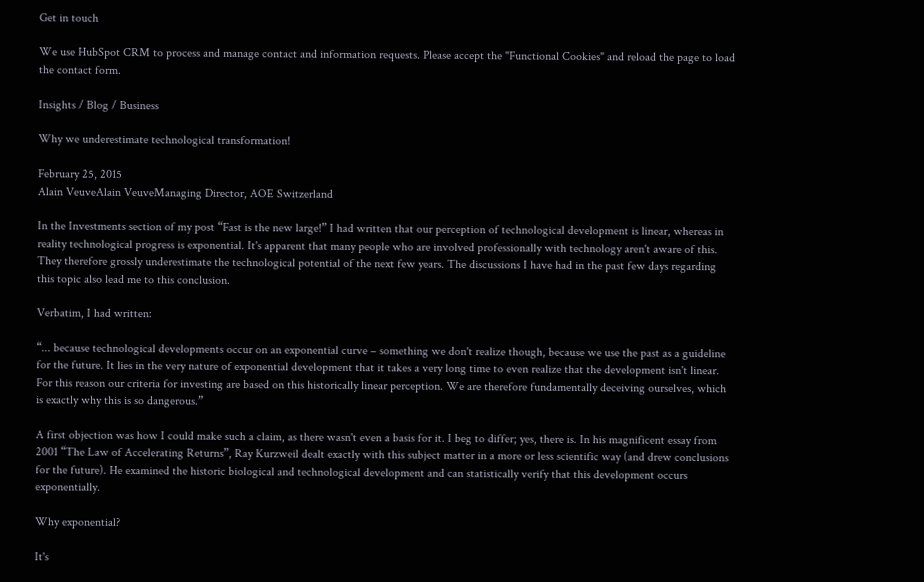Get in touch

We use HubSpot CRM to process and manage contact and information requests. Please accept the "Functional Cookies" and reload the page to load the contact form.

Insights / Blog / Business

Why we underestimate technological transformation!

February 25, 2015
Alain VeuveAlain VeuveManaging Director, AOE Switzerland

In the Investments section of my post “Fast is the new large!” I had written that our perception of technological development is linear, whereas in reality technological progress is exponential. It's apparent that many people who are involved professionally with technology aren't aware of this. They therefore grossly underestimate the technological potential of the next few years. The discussions I have had in the past few days regarding this topic also lead me to this conclusion.

Verbatim, I had written:

“... because technological developments occur on an exponential curve – something we don't realize though, because we use the past as a guideline for the future. It lies in the very nature of exponential development that it takes a very long time to even realize that the development isn't linear. For this reason our criteria for investing are based on this historically linear perception. We are therefore fundamentally deceiving ourselves, which is exactly why this is so dangerous.”

A first objection was how I could make such a claim, as there wasn't even a basis for it. I beg to differ; yes, there is. In his magnificent essay from 2001 “The Law of Accelerating Returns”, Ray Kurzweil dealt exactly with this subject matter in a more or less scientific way (and drew conclusions for the future). He examined the historic biological and technological development and can statistically verify that this development occurs exponentially.

Why exponential?

It's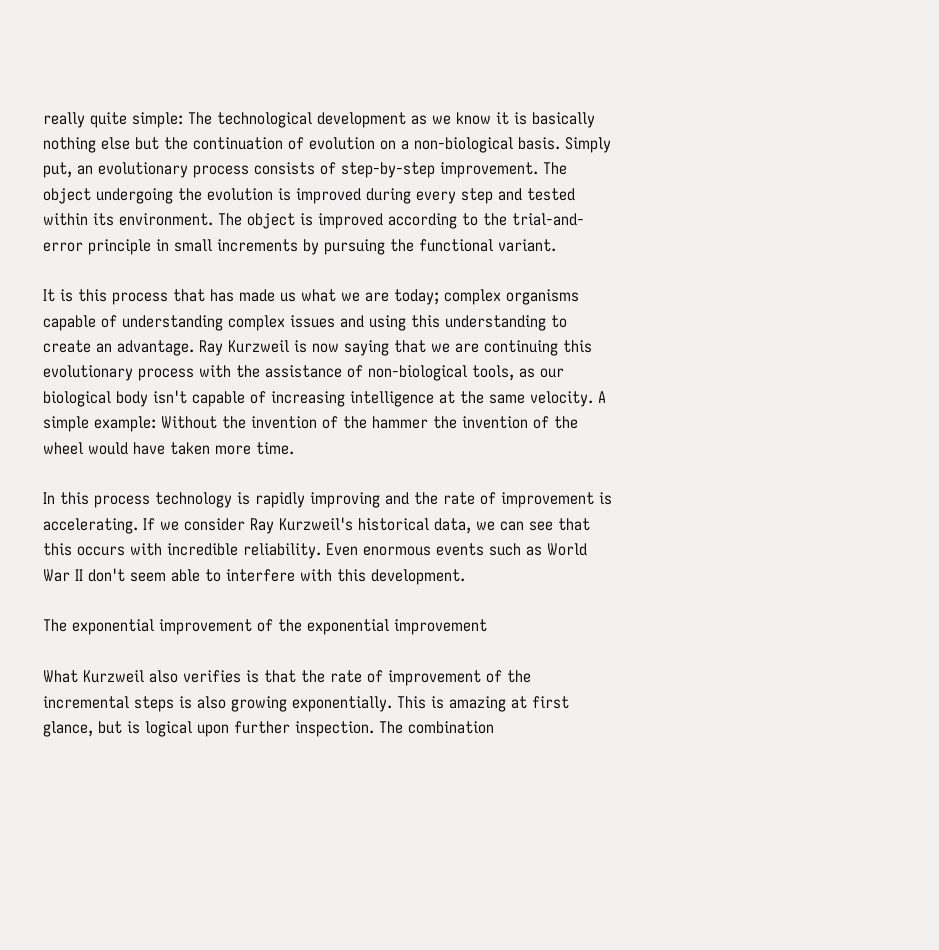really quite simple: The technological development as we know it is basically nothing else but the continuation of evolution on a non-biological basis. Simply put, an evolutionary process consists of step-by-step improvement. The object undergoing the evolution is improved during every step and tested within its environment. The object is improved according to the trial-and-error principle in small increments by pursuing the functional variant.

It is this process that has made us what we are today; complex organisms capable of understanding complex issues and using this understanding to create an advantage. Ray Kurzweil is now saying that we are continuing this evolutionary process with the assistance of non-biological tools, as our biological body isn't capable of increasing intelligence at the same velocity. A simple example: Without the invention of the hammer the invention of the wheel would have taken more time.

In this process technology is rapidly improving and the rate of improvement is accelerating. If we consider Ray Kurzweil's historical data, we can see that this occurs with incredible reliability. Even enormous events such as World War II don't seem able to interfere with this development.

The exponential improvement of the exponential improvement

What Kurzweil also verifies is that the rate of improvement of the incremental steps is also growing exponentially. This is amazing at first glance, but is logical upon further inspection. The combination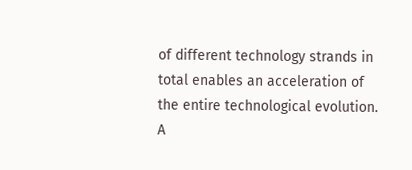of different technology strands in total enables an acceleration of the entire technological evolution. A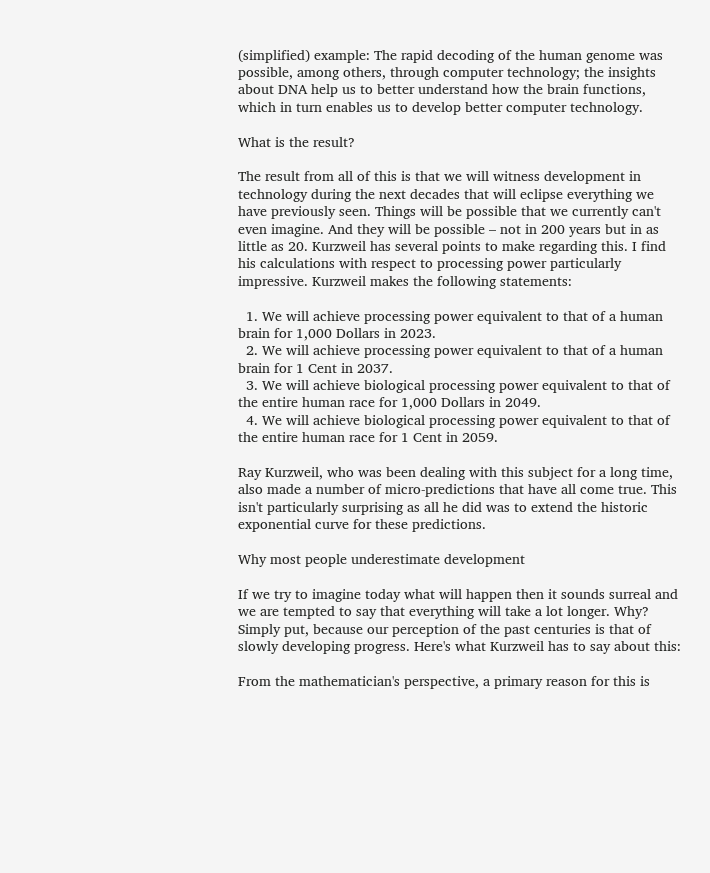(simplified) example: The rapid decoding of the human genome was possible, among others, through computer technology; the insights about DNA help us to better understand how the brain functions, which in turn enables us to develop better computer technology.

What is the result?

The result from all of this is that we will witness development in technology during the next decades that will eclipse everything we have previously seen. Things will be possible that we currently can't even imagine. And they will be possible – not in 200 years but in as little as 20. Kurzweil has several points to make regarding this. I find his calculations with respect to processing power particularly impressive. Kurzweil makes the following statements:

  1. We will achieve processing power equivalent to that of a human brain for 1,000 Dollars in 2023.
  2. We will achieve processing power equivalent to that of a human brain for 1 Cent in 2037.
  3. We will achieve biological processing power equivalent to that of the entire human race for 1,000 Dollars in 2049.
  4. We will achieve biological processing power equivalent to that of the entire human race for 1 Cent in 2059.

Ray Kurzweil, who was been dealing with this subject for a long time, also made a number of micro-predictions that have all come true. This isn't particularly surprising as all he did was to extend the historic exponential curve for these predictions.

Why most people underestimate development

If we try to imagine today what will happen then it sounds surreal and we are tempted to say that everything will take a lot longer. Why? Simply put, because our perception of the past centuries is that of slowly developing progress. Here's what Kurzweil has to say about this:

From the mathematician's perspective, a primary reason for this is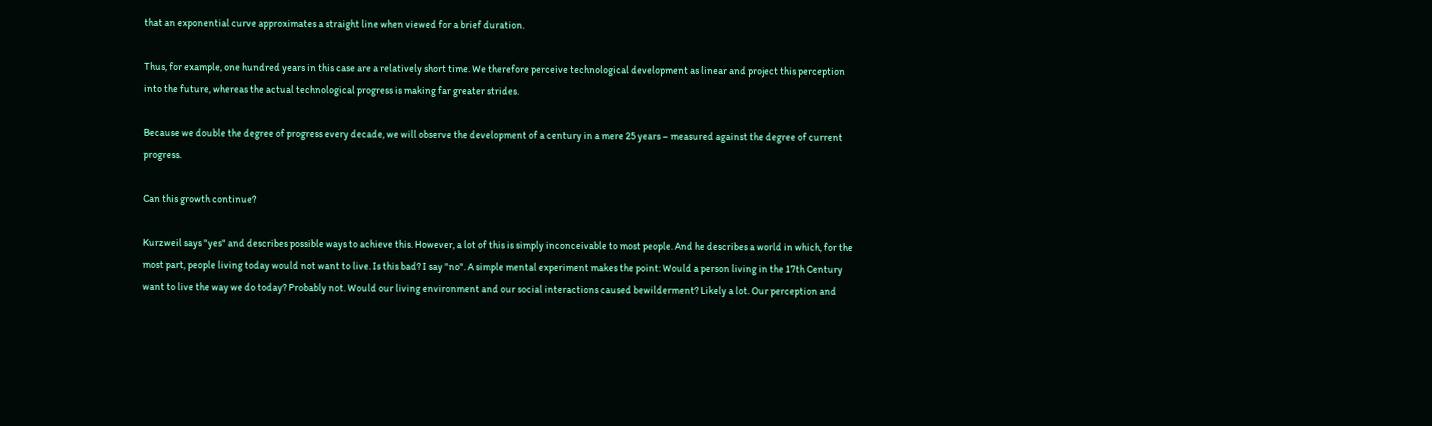that an exponential curve approximates a straight line when viewed for a brief duration.

Thus, for example, one hundred years in this case are a relatively short time. We therefore perceive technological development as linear and project this perception into the future, whereas the actual technological progress is making far greater strides.

Because we double the degree of progress every decade, we will observe the development of a century in a mere 25 years – measured against the degree of current progress.

Can this growth continue?

Kurzweil says "yes" and describes possible ways to achieve this. However, a lot of this is simply inconceivable to most people. And he describes a world in which, for the most part, people living today would not want to live. Is this bad? I say "no". A simple mental experiment makes the point: Would a person living in the 17th Century want to live the way we do today? Probably not. Would our living environment and our social interactions caused bewilderment? Likely a lot. Our perception and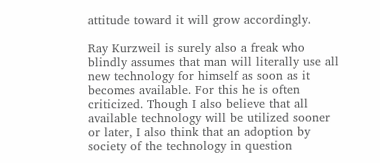attitude toward it will grow accordingly.

Ray Kurzweil is surely also a freak who blindly assumes that man will literally use all new technology for himself as soon as it becomes available. For this he is often criticized. Though I also believe that all available technology will be utilized sooner or later, I also think that an adoption by society of the technology in question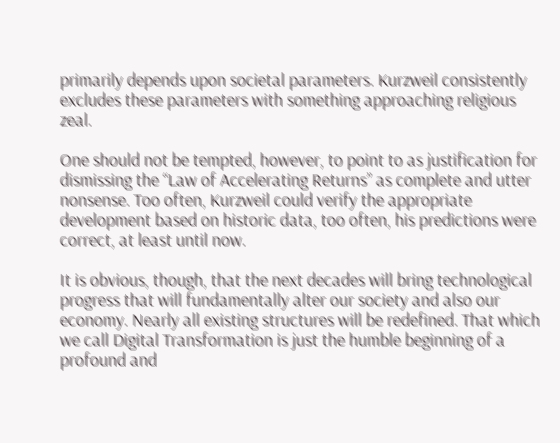primarily depends upon societal parameters. Kurzweil consistently excludes these parameters with something approaching religious zeal.

One should not be tempted, however, to point to as justification for dismissing the “Law of Accelerating Returns” as complete and utter nonsense. Too often, Kurzweil could verify the appropriate development based on historic data, too often, his predictions were correct, at least until now.

It is obvious, though, that the next decades will bring technological progress that will fundamentally alter our society and also our economy. Nearly all existing structures will be redefined. That which we call Digital Transformation is just the humble beginning of a profound and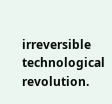irreversible technological revolution.